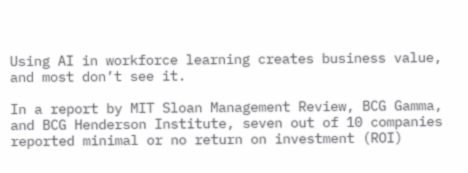Using AI in workforce learning creates business value, and most don’t see it.

In a report by MIT Sloan Management Review, BCG Gamma, and BCG Henderson Institute, seven out of 10 companies reported minimal or no return on investment (ROI)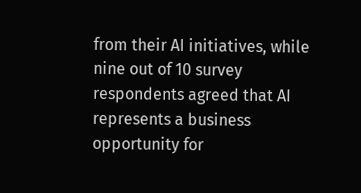from their AI initiatives, while nine out of 10 survey respondents agreed that AI represents a business opportunity for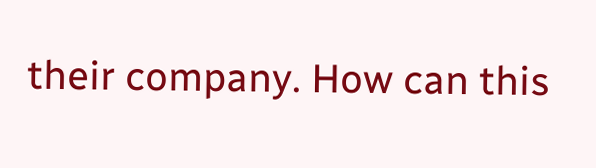their company. How can this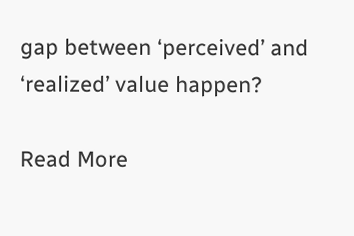gap between ‘perceived’ and ‘realized’ value happen?

Read More